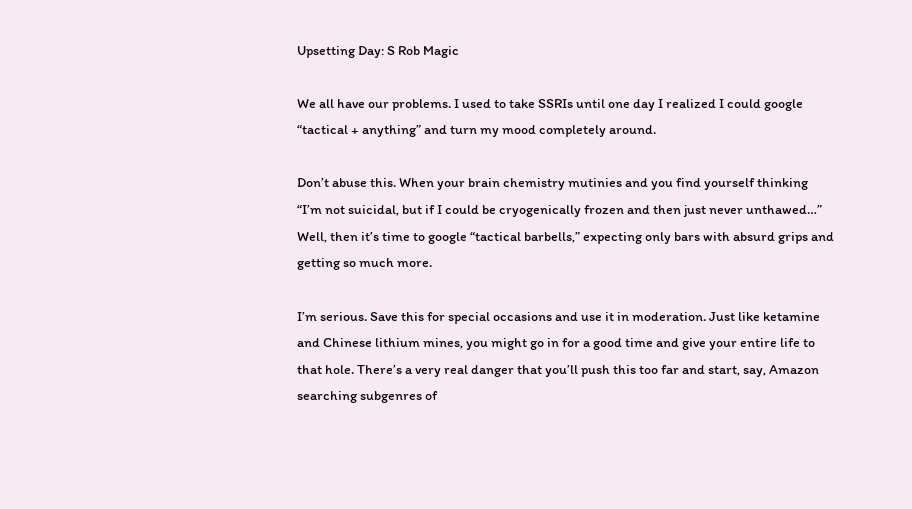Upsetting Day: S Rob Magic

We all have our problems. I used to take SSRIs until one day I realized I could google “tactical + anything” and turn my mood completely around.

Don’t abuse this. When your brain chemistry mutinies and you find yourself thinking “I’m not suicidal, but if I could be cryogenically frozen and then just never unthawed…” Well, then it’s time to google “tactical barbells,” expecting only bars with absurd grips and getting so much more.

I’m serious. Save this for special occasions and use it in moderation. Just like ketamine and Chinese lithium mines, you might go in for a good time and give your entire life to that hole. There’s a very real danger that you’ll push this too far and start, say, Amazon searching subgenres of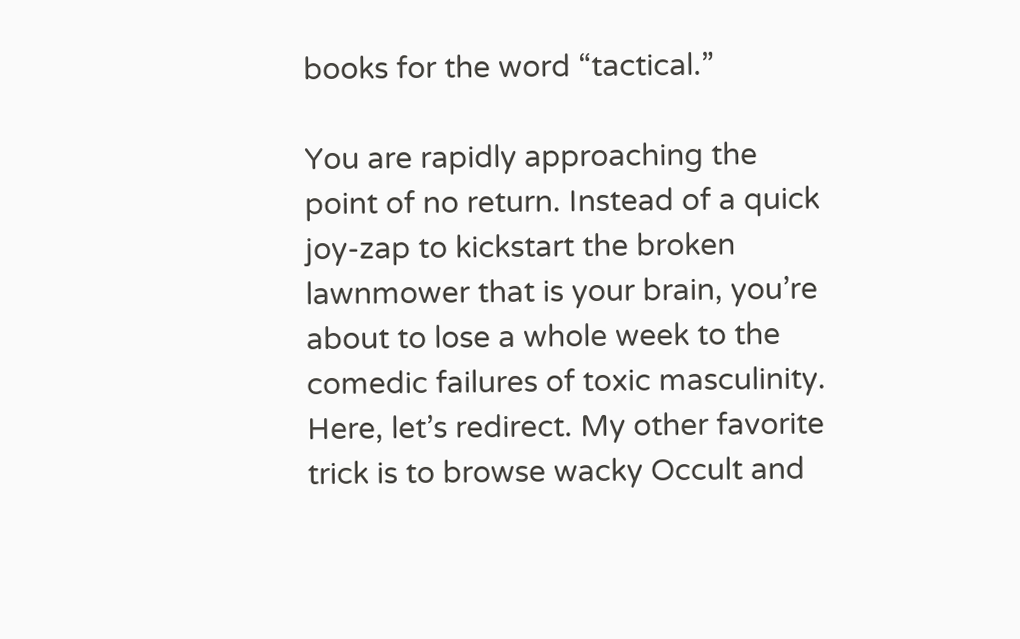books for the word “tactical.”

You are rapidly approaching the point of no return. Instead of a quick joy-zap to kickstart the broken lawnmower that is your brain, you’re about to lose a whole week to the comedic failures of toxic masculinity. Here, let’s redirect. My other favorite trick is to browse wacky Occult and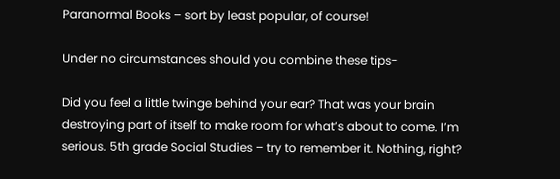Paranormal Books – sort by least popular, of course!

Under no circumstances should you combine these tips-

Did you feel a little twinge behind your ear? That was your brain destroying part of itself to make room for what’s about to come. I’m serious. 5th grade Social Studies – try to remember it. Nothing, right?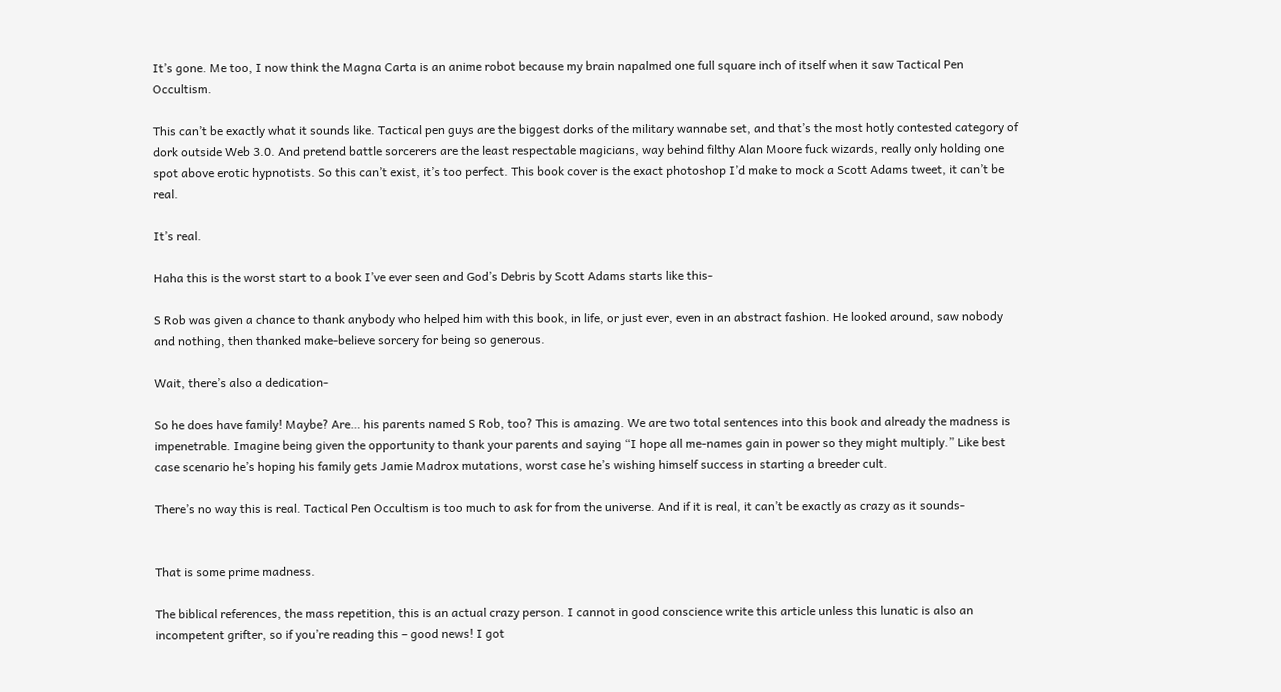It’s gone. Me too, I now think the Magna Carta is an anime robot because my brain napalmed one full square inch of itself when it saw Tactical Pen Occultism.

This can’t be exactly what it sounds like. Tactical pen guys are the biggest dorks of the military wannabe set, and that’s the most hotly contested category of dork outside Web 3.0. And pretend battle sorcerers are the least respectable magicians, way behind filthy Alan Moore fuck wizards, really only holding one spot above erotic hypnotists. So this can’t exist, it’s too perfect. This book cover is the exact photoshop I’d make to mock a Scott Adams tweet, it can’t be real.

It’s real.

Haha this is the worst start to a book I’ve ever seen and God’s Debris by Scott Adams starts like this-

S Rob was given a chance to thank anybody who helped him with this book, in life, or just ever, even in an abstract fashion. He looked around, saw nobody and nothing, then thanked make-believe sorcery for being so generous.

Wait, there’s also a dedication-

So he does have family! Maybe? Are… his parents named S Rob, too? This is amazing. We are two total sentences into this book and already the madness is impenetrable. Imagine being given the opportunity to thank your parents and saying “I hope all me-names gain in power so they might multiply.” Like best case scenario he’s hoping his family gets Jamie Madrox mutations, worst case he’s wishing himself success in starting a breeder cult.

There’s no way this is real. Tactical Pen Occultism is too much to ask for from the universe. And if it is real, it can’t be exactly as crazy as it sounds-


That is some prime madness.

The biblical references, the mass repetition, this is an actual crazy person. I cannot in good conscience write this article unless this lunatic is also an incompetent grifter, so if you’re reading this – good news! I got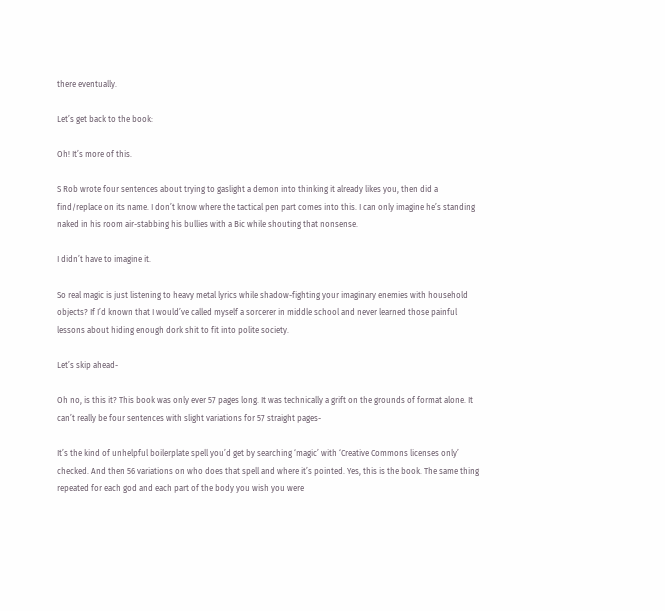there eventually.

Let’s get back to the book:

Oh! It’s more of this.

S Rob wrote four sentences about trying to gaslight a demon into thinking it already likes you, then did a find/replace on its name. I don’t know where the tactical pen part comes into this. I can only imagine he’s standing naked in his room air-stabbing his bullies with a Bic while shouting that nonsense.

I didn’t have to imagine it.

So real magic is just listening to heavy metal lyrics while shadow-fighting your imaginary enemies with household objects? If I’d known that I would’ve called myself a sorcerer in middle school and never learned those painful lessons about hiding enough dork shit to fit into polite society.

Let’s skip ahead-

Oh no, is this it? This book was only ever 57 pages long. It was technically a grift on the grounds of format alone. It can’t really be four sentences with slight variations for 57 straight pages-

It’s the kind of unhelpful boilerplate spell you’d get by searching ‘magic’ with ‘Creative Commons licenses only’ checked. And then 56 variations on who does that spell and where it’s pointed. Yes, this is the book. The same thing repeated for each god and each part of the body you wish you were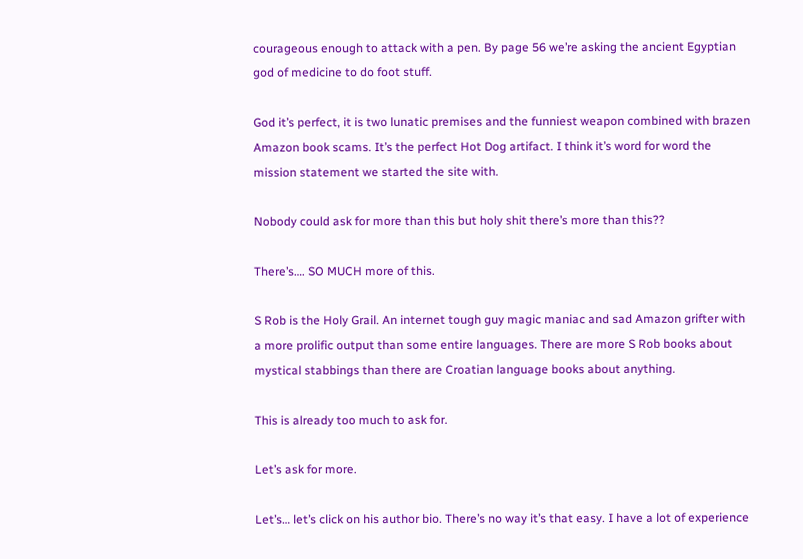courageous enough to attack with a pen. By page 56 we’re asking the ancient Egyptian god of medicine to do foot stuff.

God it’s perfect, it is two lunatic premises and the funniest weapon combined with brazen Amazon book scams. It’s the perfect Hot Dog artifact. I think it’s word for word the mission statement we started the site with.

Nobody could ask for more than this but holy shit there’s more than this??

There’s…. SO MUCH more of this.

S Rob is the Holy Grail. An internet tough guy magic maniac and sad Amazon grifter with a more prolific output than some entire languages. There are more S Rob books about mystical stabbings than there are Croatian language books about anything.

This is already too much to ask for.

Let’s ask for more.

Let’s… let’s click on his author bio. There’s no way it’s that easy. I have a lot of experience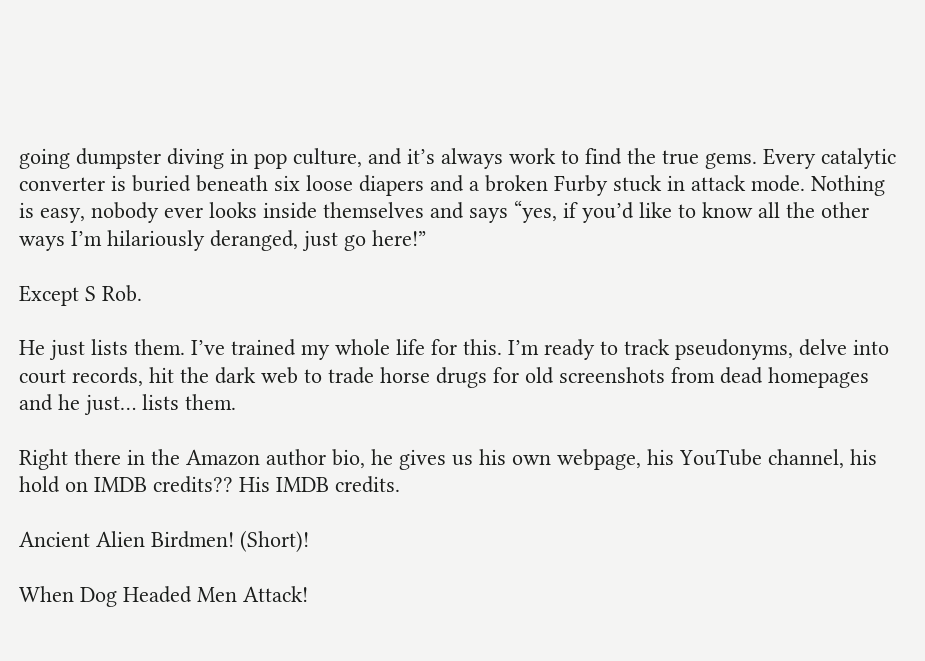going dumpster diving in pop culture, and it’s always work to find the true gems. Every catalytic converter is buried beneath six loose diapers and a broken Furby stuck in attack mode. Nothing is easy, nobody ever looks inside themselves and says “yes, if you’d like to know all the other ways I’m hilariously deranged, just go here!”

Except S Rob.

He just lists them. I’ve trained my whole life for this. I’m ready to track pseudonyms, delve into court records, hit the dark web to trade horse drugs for old screenshots from dead homepages and he just… lists them.

Right there in the Amazon author bio, he gives us his own webpage, his YouTube channel, his hold on IMDB credits?? His IMDB credits.

Ancient Alien Birdmen! (Short)!

When Dog Headed Men Attack!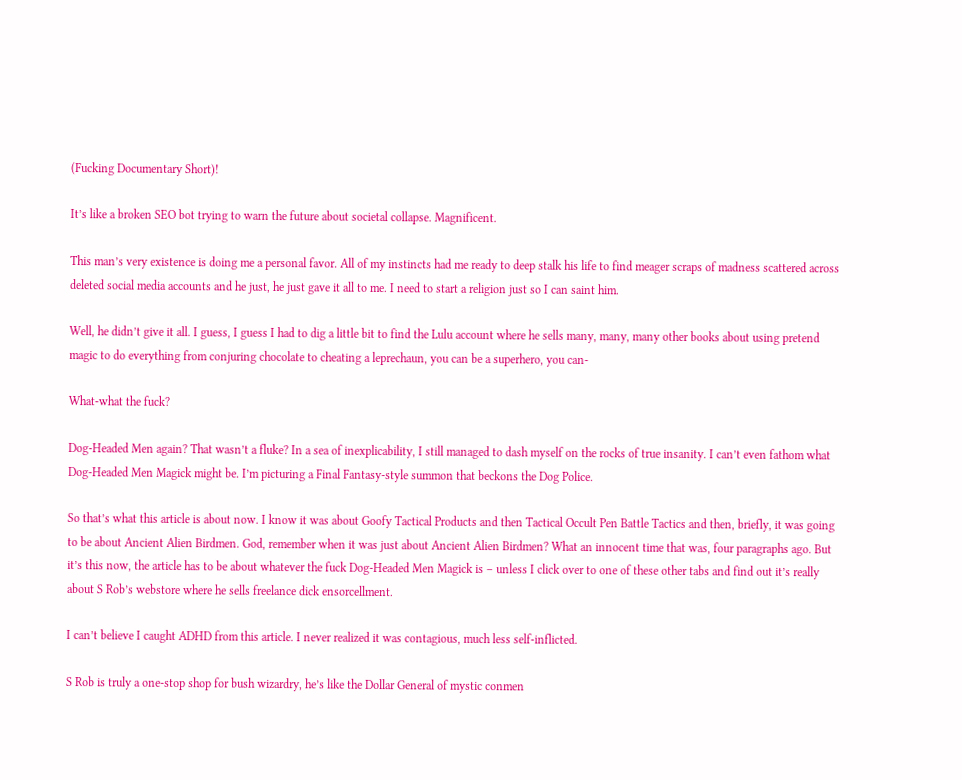(Fucking Documentary Short)!

It’s like a broken SEO bot trying to warn the future about societal collapse. Magnificent.

This man’s very existence is doing me a personal favor. All of my instincts had me ready to deep stalk his life to find meager scraps of madness scattered across deleted social media accounts and he just, he just gave it all to me. I need to start a religion just so I can saint him.

Well, he didn’t give it all. I guess, I guess I had to dig a little bit to find the Lulu account where he sells many, many, many other books about using pretend magic to do everything from conjuring chocolate to cheating a leprechaun, you can be a superhero, you can-

What-what the fuck?

Dog-Headed Men again? That wasn’t a fluke? In a sea of inexplicability, I still managed to dash myself on the rocks of true insanity. I can’t even fathom what Dog-Headed Men Magick might be. I’m picturing a Final Fantasy-style summon that beckons the Dog Police.

So that’s what this article is about now. I know it was about Goofy Tactical Products and then Tactical Occult Pen Battle Tactics and then, briefly, it was going to be about Ancient Alien Birdmen. God, remember when it was just about Ancient Alien Birdmen? What an innocent time that was, four paragraphs ago. But it’s this now, the article has to be about whatever the fuck Dog-Headed Men Magick is – unless I click over to one of these other tabs and find out it’s really about S Rob’s webstore where he sells freelance dick ensorcellment.

I can’t believe I caught ADHD from this article. I never realized it was contagious, much less self-inflicted.

S Rob is truly a one-stop shop for bush wizardry, he’s like the Dollar General of mystic conmen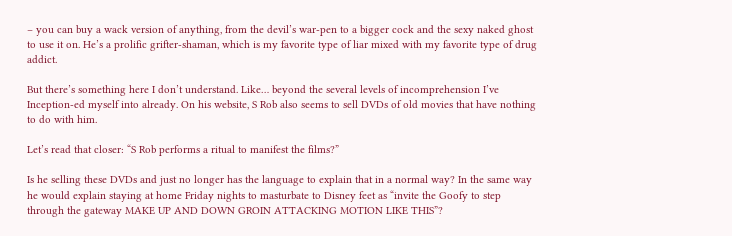– you can buy a wack version of anything, from the devil’s war-pen to a bigger cock and the sexy naked ghost to use it on. He’s a prolific grifter-shaman, which is my favorite type of liar mixed with my favorite type of drug addict.

But there’s something here I don’t understand. Like… beyond the several levels of incomprehension I’ve Inception-ed myself into already. On his website, S Rob also seems to sell DVDs of old movies that have nothing to do with him.

Let’s read that closer: “S Rob performs a ritual to manifest the films?”

Is he selling these DVDs and just no longer has the language to explain that in a normal way? In the same way he would explain staying at home Friday nights to masturbate to Disney feet as “invite the Goofy to step through the gateway MAKE UP AND DOWN GROIN ATTACKING MOTION LIKE THIS”?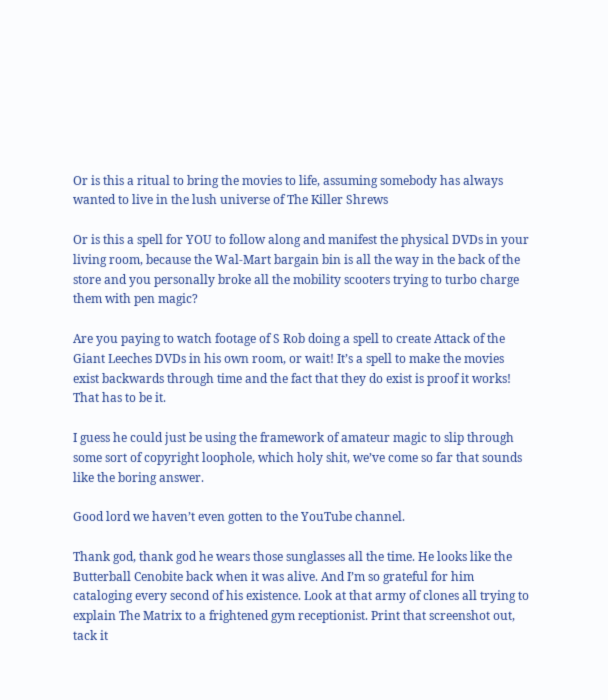Or is this a ritual to bring the movies to life, assuming somebody has always wanted to live in the lush universe of The Killer Shrews

Or is this a spell for YOU to follow along and manifest the physical DVDs in your living room, because the Wal-Mart bargain bin is all the way in the back of the store and you personally broke all the mobility scooters trying to turbo charge them with pen magic?

Are you paying to watch footage of S Rob doing a spell to create Attack of the Giant Leeches DVDs in his own room, or wait! It’s a spell to make the movies exist backwards through time and the fact that they do exist is proof it works! That has to be it.

I guess he could just be using the framework of amateur magic to slip through some sort of copyright loophole, which holy shit, we’ve come so far that sounds like the boring answer.

Good lord we haven’t even gotten to the YouTube channel.

Thank god, thank god he wears those sunglasses all the time. He looks like the Butterball Cenobite back when it was alive. And I’m so grateful for him cataloging every second of his existence. Look at that army of clones all trying to explain The Matrix to a frightened gym receptionist. Print that screenshot out, tack it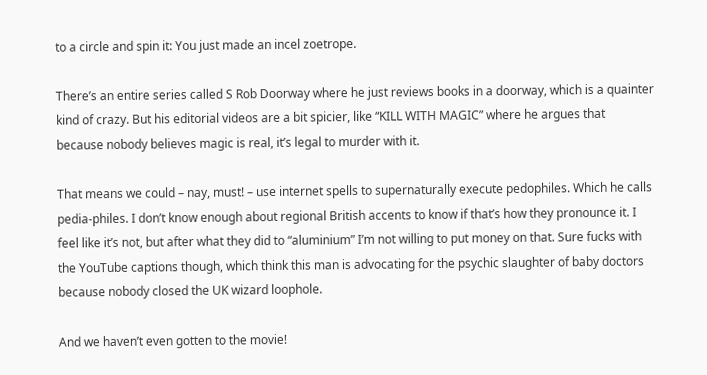to a circle and spin it: You just made an incel zoetrope.

There’s an entire series called S Rob Doorway where he just reviews books in a doorway, which is a quainter kind of crazy. But his editorial videos are a bit spicier, like “KILL WITH MAGIC” where he argues that because nobody believes magic is real, it’s legal to murder with it.

That means we could – nay, must! – use internet spells to supernaturally execute pedophiles. Which he calls pedia-philes. I don’t know enough about regional British accents to know if that’s how they pronounce it. I feel like it’s not, but after what they did to “aluminium” I’m not willing to put money on that. Sure fucks with the YouTube captions though, which think this man is advocating for the psychic slaughter of baby doctors because nobody closed the UK wizard loophole.

And we haven’t even gotten to the movie!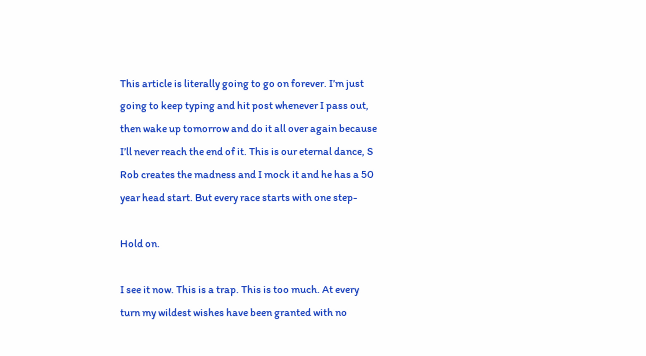This article is literally going to go on forever. I’m just going to keep typing and hit post whenever I pass out, then wake up tomorrow and do it all over again because I’ll never reach the end of it. This is our eternal dance, S Rob creates the madness and I mock it and he has a 50 year head start. But every race starts with one step-

Hold on.

I see it now. This is a trap. This is too much. At every turn my wildest wishes have been granted with no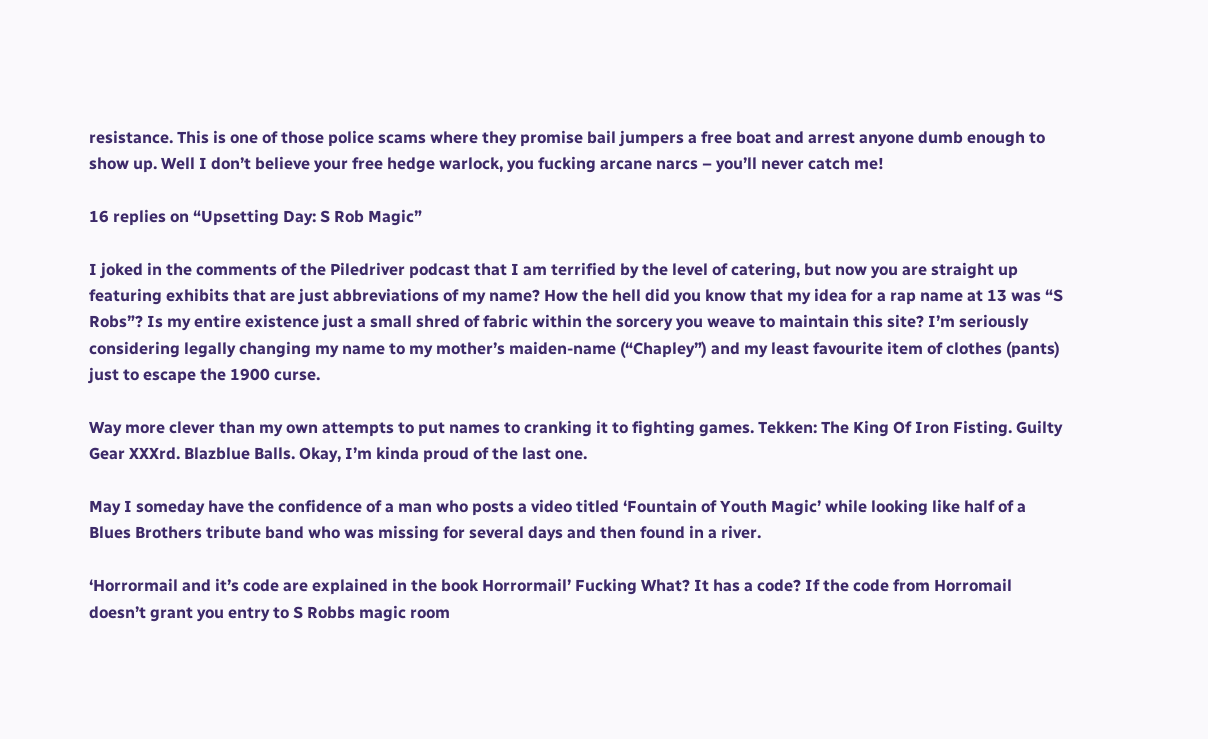resistance. This is one of those police scams where they promise bail jumpers a free boat and arrest anyone dumb enough to show up. Well I don’t believe your free hedge warlock, you fucking arcane narcs – you’ll never catch me!

16 replies on “Upsetting Day: S Rob Magic”

I joked in the comments of the Piledriver podcast that I am terrified by the level of catering, but now you are straight up featuring exhibits that are just abbreviations of my name? How the hell did you know that my idea for a rap name at 13 was “S Robs”? Is my entire existence just a small shred of fabric within the sorcery you weave to maintain this site? I’m seriously considering legally changing my name to my mother’s maiden-name (“Chapley”) and my least favourite item of clothes (pants) just to escape the 1900 curse.

Way more clever than my own attempts to put names to cranking it to fighting games. Tekken: The King Of Iron Fisting. Guilty Gear XXXrd. Blazblue Balls. Okay, I’m kinda proud of the last one.

May I someday have the confidence of a man who posts a video titled ‘Fountain of Youth Magic’ while looking like half of a Blues Brothers tribute band who was missing for several days and then found in a river.

‘Horrormail and it’s code are explained in the book Horrormail’ Fucking What? It has a code? If the code from Horromail doesn’t grant you entry to S Robbs magic room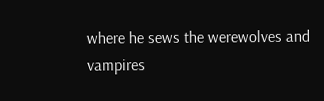where he sews the werewolves and vampires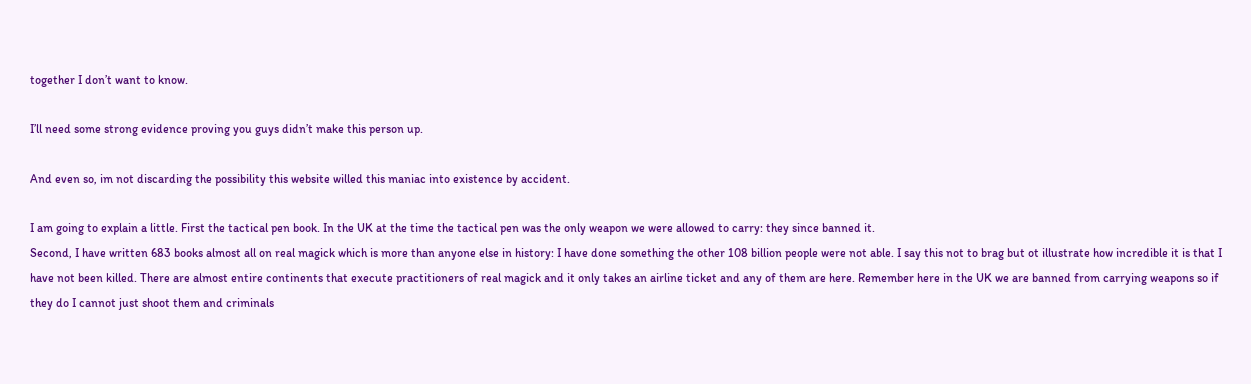together I don’t want to know.

I’ll need some strong evidence proving you guys didn’t make this person up.

And even so, im not discarding the possibility this website willed this maniac into existence by accident.

I am going to explain a little. First the tactical pen book. In the UK at the time the tactical pen was the only weapon we were allowed to carry: they since banned it.
Second, I have written 683 books almost all on real magick which is more than anyone else in history: I have done something the other 108 billion people were not able. I say this not to brag but ot illustrate how incredible it is that I have not been killed. There are almost entire continents that execute practitioners of real magick and it only takes an airline ticket and any of them are here. Remember here in the UK we are banned from carrying weapons so if they do I cannot just shoot them and criminals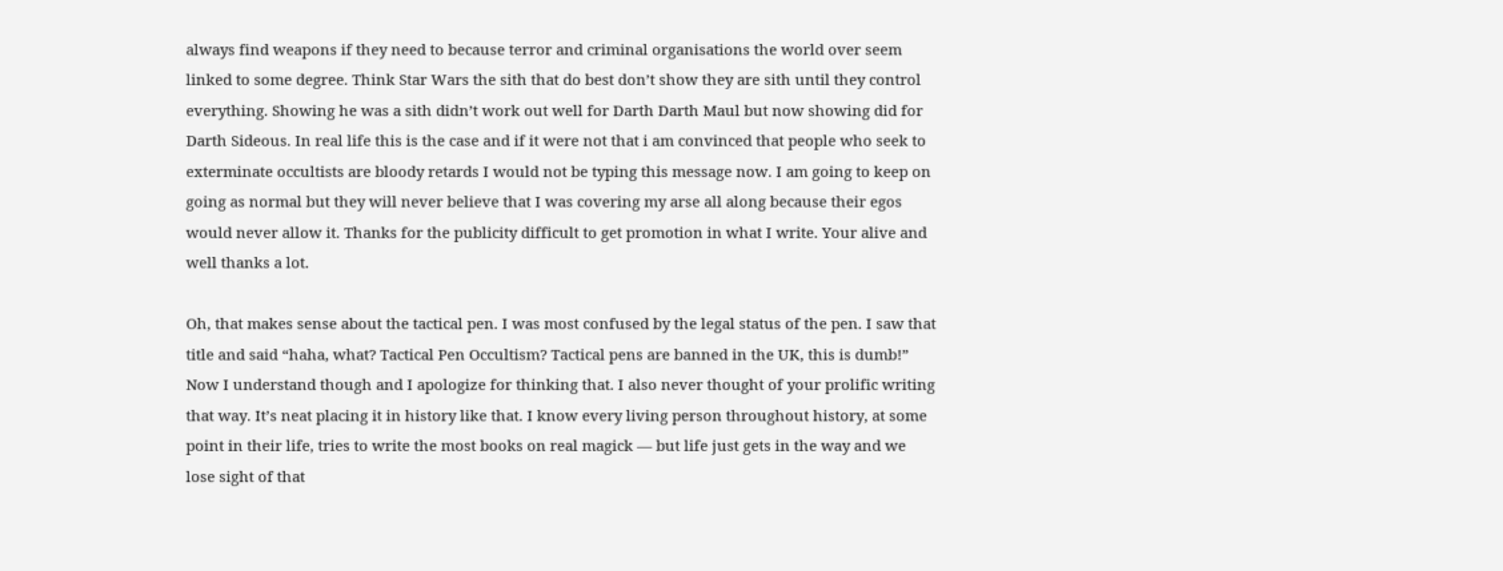always find weapons if they need to because terror and criminal organisations the world over seem linked to some degree. Think Star Wars the sith that do best don’t show they are sith until they control everything. Showing he was a sith didn’t work out well for Darth Darth Maul but now showing did for Darth Sideous. In real life this is the case and if it were not that i am convinced that people who seek to exterminate occultists are bloody retards I would not be typing this message now. I am going to keep on going as normal but they will never believe that I was covering my arse all along because their egos would never allow it. Thanks for the publicity difficult to get promotion in what I write. Your alive and well thanks a lot.

Oh, that makes sense about the tactical pen. I was most confused by the legal status of the pen. I saw that title and said “haha, what? Tactical Pen Occultism? Tactical pens are banned in the UK, this is dumb!” Now I understand though and I apologize for thinking that. I also never thought of your prolific writing that way. It’s neat placing it in history like that. I know every living person throughout history, at some point in their life, tries to write the most books on real magick — but life just gets in the way and we lose sight of that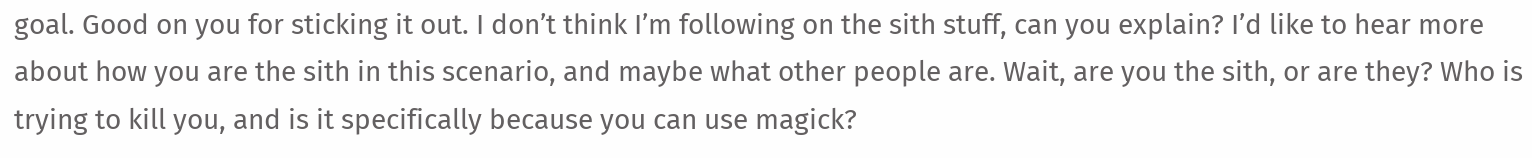goal. Good on you for sticking it out. I don’t think I’m following on the sith stuff, can you explain? I’d like to hear more about how you are the sith in this scenario, and maybe what other people are. Wait, are you the sith, or are they? Who is trying to kill you, and is it specifically because you can use magick?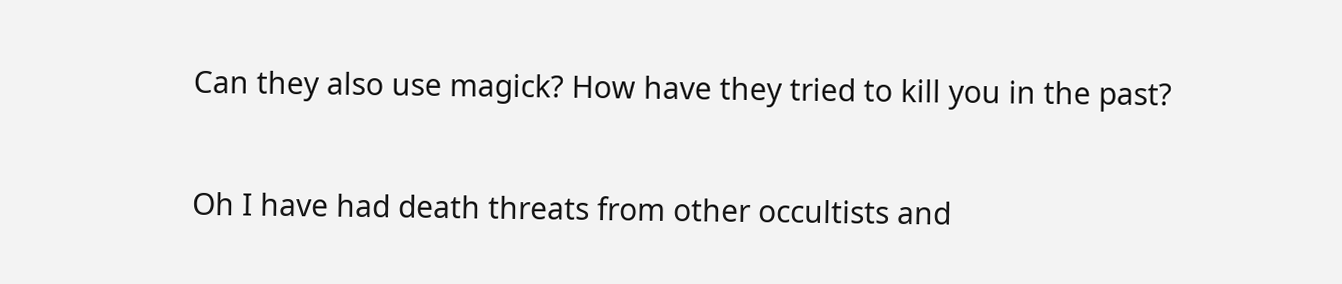Can they also use magick? How have they tried to kill you in the past?

Oh I have had death threats from other occultists and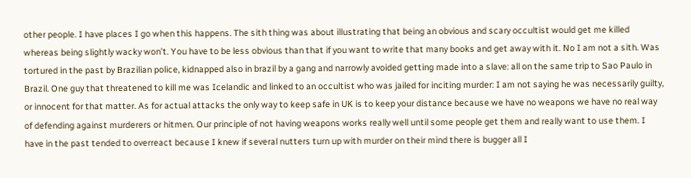other people. I have places I go when this happens. The sith thing was about illustrating that being an obvious and scary occultist would get me killed whereas being slightly wacky won’t. You have to be less obvious than that if you want to write that many books and get away with it. No I am not a sith. Was tortured in the past by Brazilian police, kidnapped also in brazil by a gang and narrowly avoided getting made into a slave: all on the same trip to Sao Paulo in Brazil. One guy that threatened to kill me was Icelandic and linked to an occultist who was jailed for inciting murder: I am not saying he was necessarily guilty, or innocent for that matter. As for actual attacks the only way to keep safe in UK is to keep your distance because we have no weapons we have no real way of defending against murderers or hitmen. Our principle of not having weapons works really well until some people get them and really want to use them. I have in the past tended to overreact because I knew if several nutters turn up with murder on their mind there is bugger all I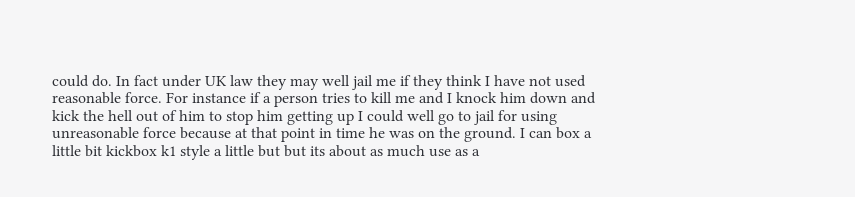could do. In fact under UK law they may well jail me if they think I have not used reasonable force. For instance if a person tries to kill me and I knock him down and kick the hell out of him to stop him getting up I could well go to jail for using unreasonable force because at that point in time he was on the ground. I can box a little bit kickbox k1 style a little but but its about as much use as a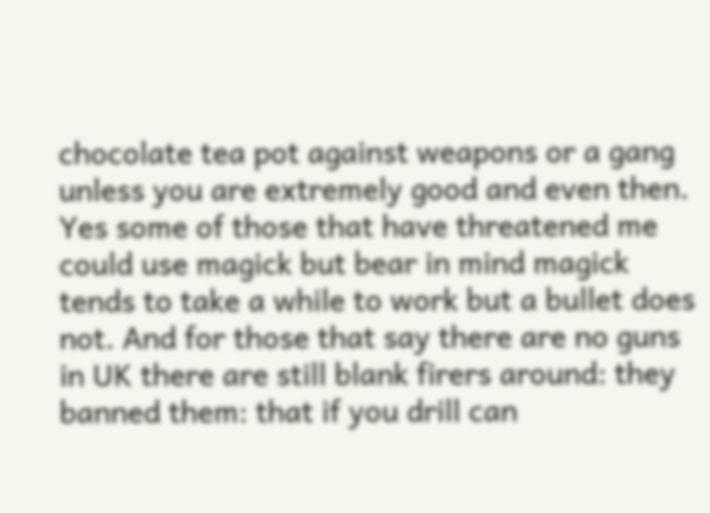chocolate tea pot against weapons or a gang unless you are extremely good and even then. Yes some of those that have threatened me could use magick but bear in mind magick tends to take a while to work but a bullet does not. And for those that say there are no guns in UK there are still blank firers around: they banned them: that if you drill can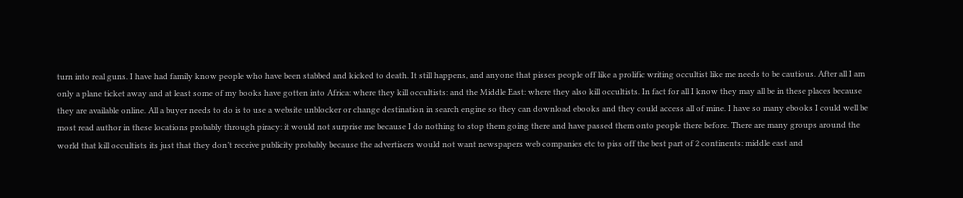turn into real guns. I have had family know people who have been stabbed and kicked to death. It still happens, and anyone that pisses people off like a prolific writing occultist like me needs to be cautious. After all I am only a plane ticket away and at least some of my books have gotten into Africa: where they kill occultists: and the Middle East: where they also kill occultists. In fact for all I know they may all be in these places because they are available online. All a buyer needs to do is to use a website unblocker or change destination in search engine so they can download ebooks and they could access all of mine. I have so many ebooks I could well be most read author in these locations probably through piracy: it would not surprise me because I do nothing to stop them going there and have passed them onto people there before. There are many groups around the world that kill occultists its just that they don’t receive publicity probably because the advertisers would not want newspapers web companies etc to piss off the best part of 2 continents: middle east and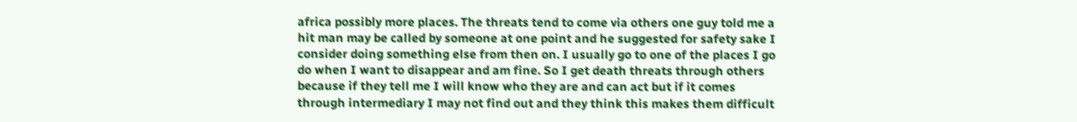africa possibly more places. The threats tend to come via others one guy told me a hit man may be called by someone at one point and he suggested for safety sake I consider doing something else from then on. I usually go to one of the places I go do when I want to disappear and am fine. So I get death threats through others because if they tell me I will know who they are and can act but if it comes through intermediary I may not find out and they think this makes them difficult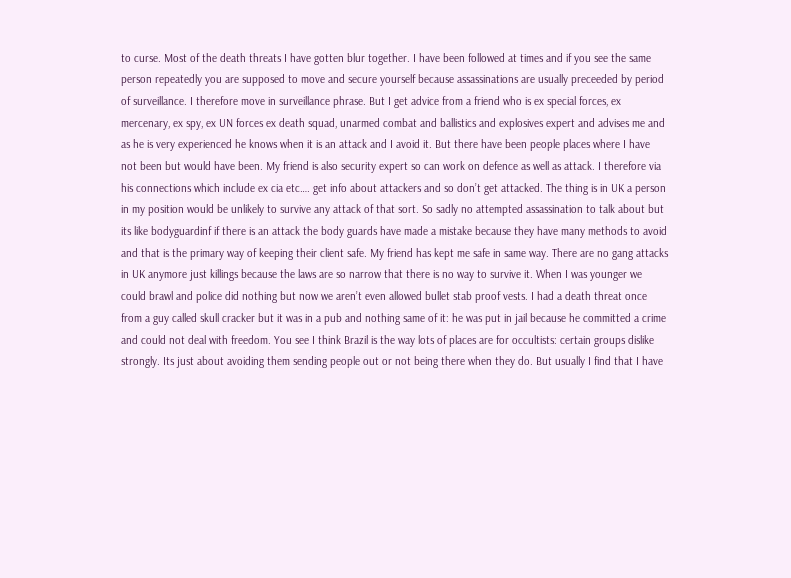to curse. Most of the death threats I have gotten blur together. I have been followed at times and if you see the same person repeatedly you are supposed to move and secure yourself because assassinations are usually preceeded by period of surveillance. I therefore move in surveillance phrase. But I get advice from a friend who is ex special forces, ex mercenary, ex spy, ex UN forces ex death squad, unarmed combat and ballistics and explosives expert and advises me and as he is very experienced he knows when it is an attack and I avoid it. But there have been people places where I have not been but would have been. My friend is also security expert so can work on defence as well as attack. I therefore via his connections which include ex cia etc…. get info about attackers and so don’t get attacked. The thing is in UK a person in my position would be unlikely to survive any attack of that sort. So sadly no attempted assassination to talk about but its like bodyguardinf if there is an attack the body guards have made a mistake because they have many methods to avoid and that is the primary way of keeping their client safe. My friend has kept me safe in same way. There are no gang attacks in UK anymore just killings because the laws are so narrow that there is no way to survive it. When I was younger we could brawl and police did nothing but now we aren’t even allowed bullet stab proof vests. I had a death threat once from a guy called skull cracker but it was in a pub and nothing same of it: he was put in jail because he committed a crime and could not deal with freedom. You see I think Brazil is the way lots of places are for occultists: certain groups dislike strongly. Its just about avoiding them sending people out or not being there when they do. But usually I find that I have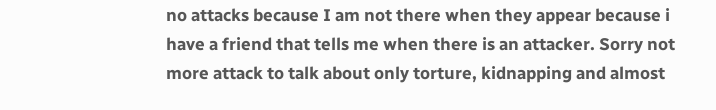no attacks because I am not there when they appear because i have a friend that tells me when there is an attacker. Sorry not more attack to talk about only torture, kidnapping and almost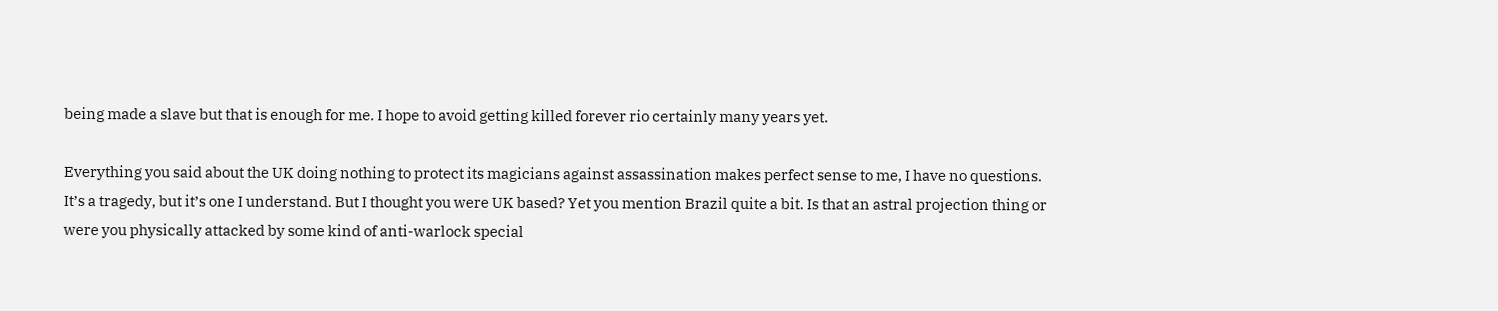being made a slave but that is enough for me. I hope to avoid getting killed forever rio certainly many years yet.

Everything you said about the UK doing nothing to protect its magicians against assassination makes perfect sense to me, I have no questions. It’s a tragedy, but it’s one I understand. But I thought you were UK based? Yet you mention Brazil quite a bit. Is that an astral projection thing or were you physically attacked by some kind of anti-warlock special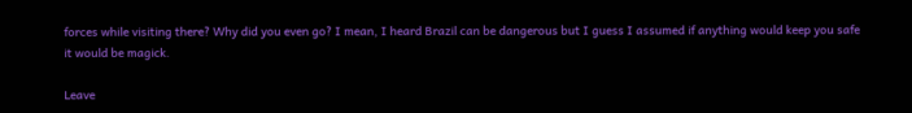forces while visiting there? Why did you even go? I mean, I heard Brazil can be dangerous but I guess I assumed if anything would keep you safe it would be magick.

Leave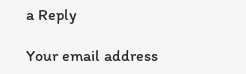a Reply

Your email address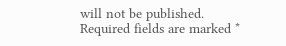will not be published. Required fields are marked *